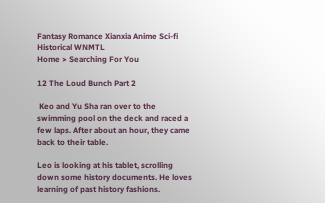Fantasy Romance Xianxia Anime Sci-fi Historical WNMTL
Home > Searching For You

12 The Loud Bunch Part 2

 Keo and Yu Sha ran over to the swimming pool on the deck and raced a few laps. After about an hour, they came back to their table.

Leo is looking at his tablet, scrolling down some history documents. He loves learning of past history fashions.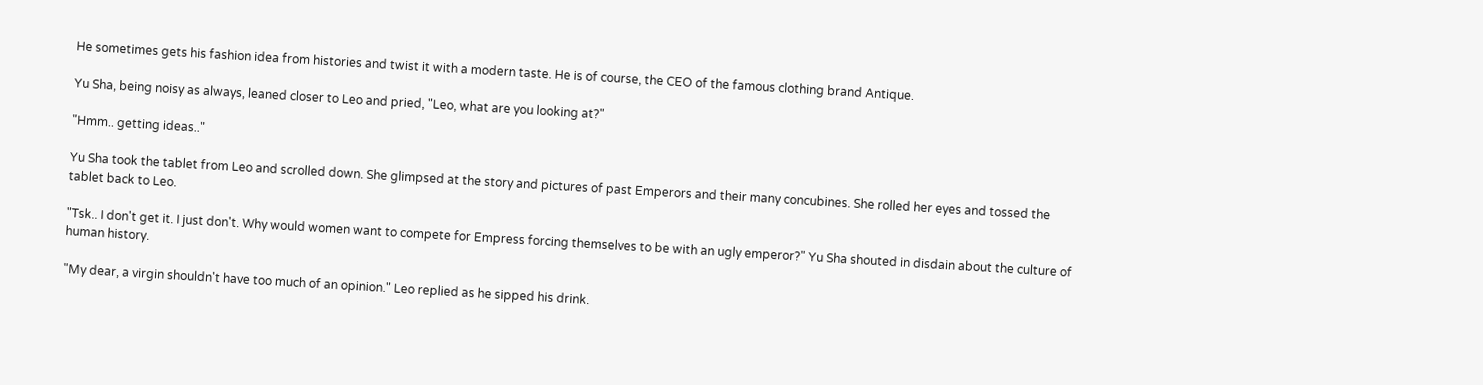He sometimes gets his fashion idea from histories and twist it with a modern taste. He is of course, the CEO of the famous clothing brand Antique.

Yu Sha, being noisy as always, leaned closer to Leo and pried, "Leo, what are you looking at?"

"Hmm.. getting ideas.."

Yu Sha took the tablet from Leo and scrolled down. She glimpsed at the story and pictures of past Emperors and their many concubines. She rolled her eyes and tossed the tablet back to Leo.

"Tsk.. I don't get it. I just don't. Why would women want to compete for Empress forcing themselves to be with an ugly emperor?" Yu Sha shouted in disdain about the culture of human history.

"My dear, a virgin shouldn't have too much of an opinion." Leo replied as he sipped his drink.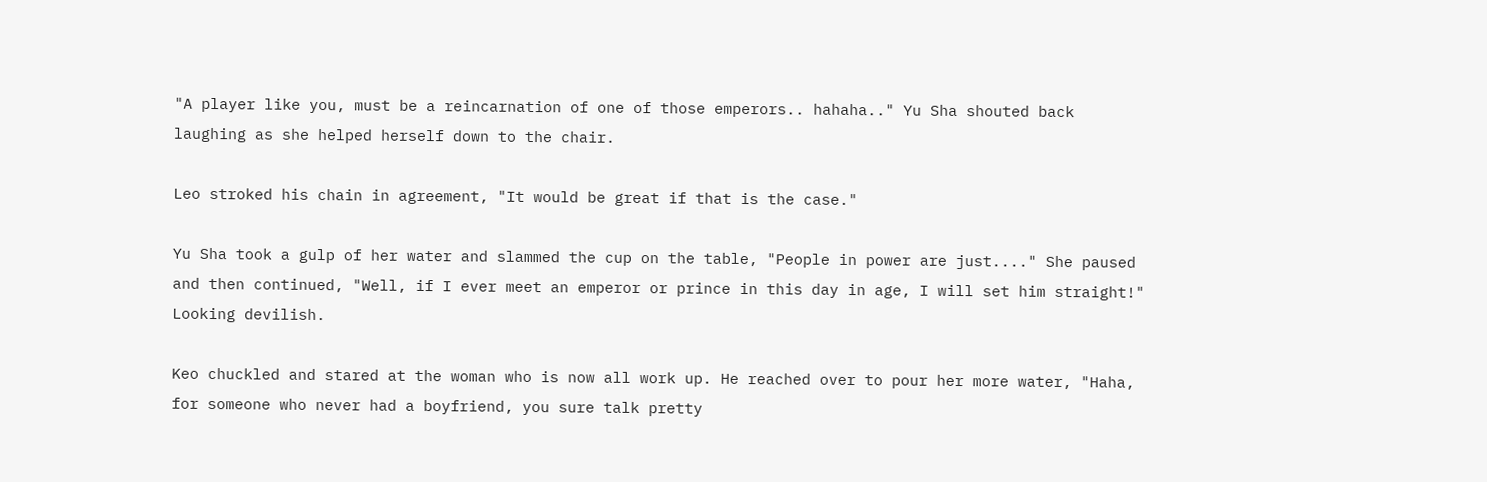"A player like you, must be a reincarnation of one of those emperors.. hahaha.." Yu Sha shouted back laughing as she helped herself down to the chair.

Leo stroked his chain in agreement, "It would be great if that is the case."

Yu Sha took a gulp of her water and slammed the cup on the table, "People in power are just...." She paused and then continued, "Well, if I ever meet an emperor or prince in this day in age, I will set him straight!" Looking devilish.

Keo chuckled and stared at the woman who is now all work up. He reached over to pour her more water, "Haha, for someone who never had a boyfriend, you sure talk pretty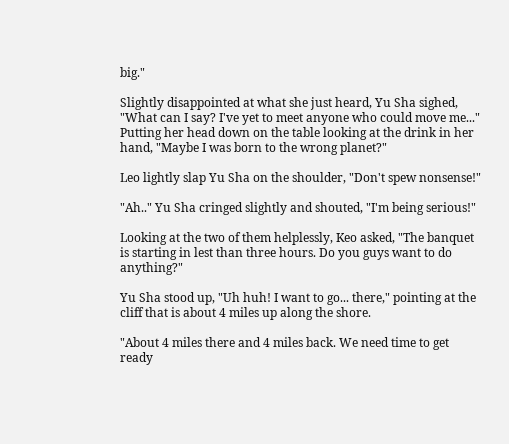big."

Slightly disappointed at what she just heard, Yu Sha sighed, "What can I say? I've yet to meet anyone who could move me..." Putting her head down on the table looking at the drink in her hand, "Maybe I was born to the wrong planet?"

Leo lightly slap Yu Sha on the shoulder, "Don't spew nonsense!"

"Ah.." Yu Sha cringed slightly and shouted, "I'm being serious!"

Looking at the two of them helplessly, Keo asked, "The banquet is starting in lest than three hours. Do you guys want to do anything?"

Yu Sha stood up, "Uh huh! I want to go... there," pointing at the cliff that is about 4 miles up along the shore.

"About 4 miles there and 4 miles back. We need time to get ready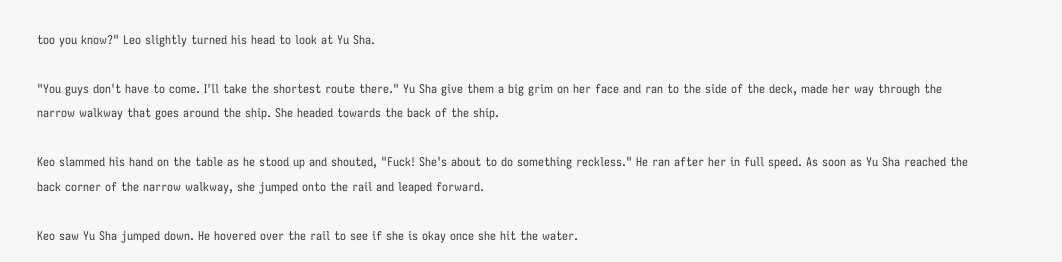too you know?" Leo slightly turned his head to look at Yu Sha.

"You guys don't have to come. I'll take the shortest route there." Yu Sha give them a big grim on her face and ran to the side of the deck, made her way through the narrow walkway that goes around the ship. She headed towards the back of the ship.

Keo slammed his hand on the table as he stood up and shouted, "Fuck! She's about to do something reckless." He ran after her in full speed. As soon as Yu Sha reached the back corner of the narrow walkway, she jumped onto the rail and leaped forward.

Keo saw Yu Sha jumped down. He hovered over the rail to see if she is okay once she hit the water.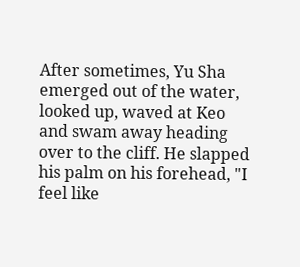After sometimes, Yu Sha emerged out of the water, looked up, waved at Keo and swam away heading over to the cliff. He slapped his palm on his forehead, "I feel like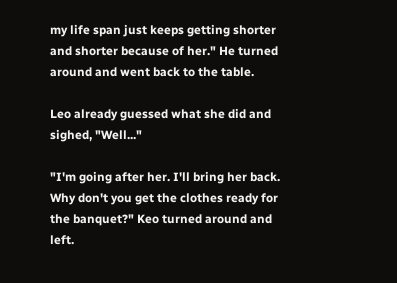my life span just keeps getting shorter and shorter because of her." He turned around and went back to the table.

Leo already guessed what she did and sighed, "Well..."

"I'm going after her. I'll bring her back. Why don't you get the clothes ready for the banquet?" Keo turned around and left.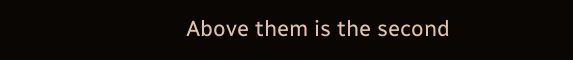Above them is the second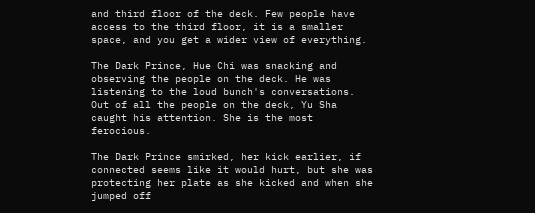and third floor of the deck. Few people have access to the third floor, it is a smaller space, and you get a wider view of everything.

The Dark Prince, Hue Chi was snacking and observing the people on the deck. He was listening to the loud bunch's conversations. Out of all the people on the deck, Yu Sha caught his attention. She is the most ferocious.

The Dark Prince smirked, her kick earlier, if connected seems like it would hurt, but she was protecting her plate as she kicked and when she jumped off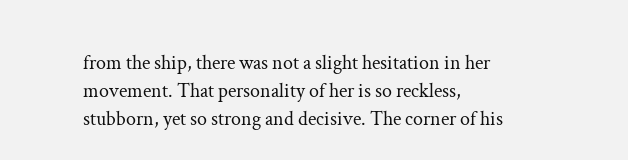from the ship, there was not a slight hesitation in her movement. That personality of her is so reckless, stubborn, yet so strong and decisive. The corner of his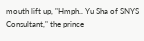mouth lift up, "Hmph.. Yu Sha of SNYS Consultant," the prince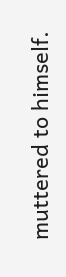muttered to himself.